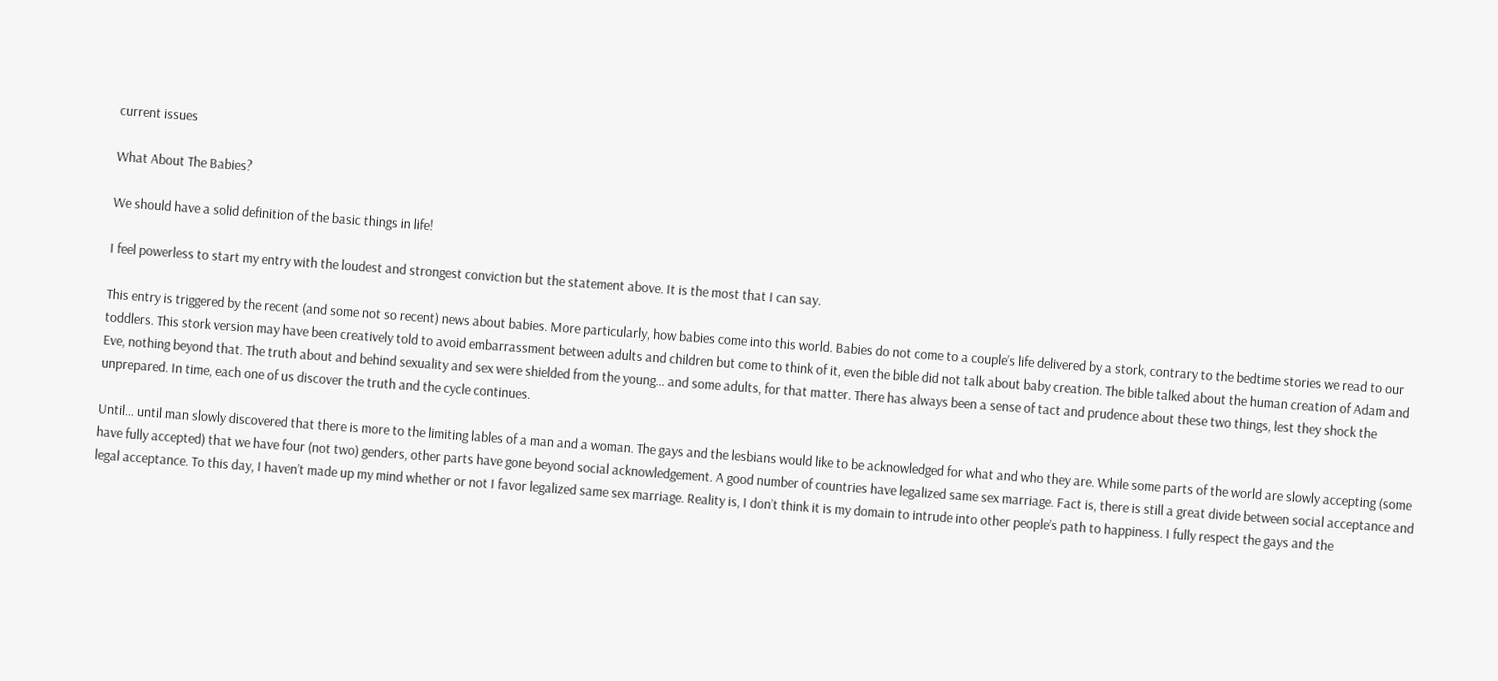current issues

What About The Babies?

We should have a solid definition of the basic things in life!

I feel powerless to start my entry with the loudest and strongest conviction but the statement above. It is the most that I can say.

This entry is triggered by the recent (and some not so recent) news about babies. More particularly, how babies come into this world. Babies do not come to a couple’s life delivered by a stork, contrary to the bedtime stories we read to our toddlers. This stork version may have been creatively told to avoid embarrassment between adults and children but come to think of it, even the bible did not talk about baby creation. The bible talked about the human creation of Adam and Eve, nothing beyond that. The truth about and behind sexuality and sex were shielded from the young… and some adults, for that matter. There has always been a sense of tact and prudence about these two things, lest they shock the unprepared. In time, each one of us discover the truth and the cycle continues.

Until… until man slowly discovered that there is more to the limiting lables of a man and a woman. The gays and the lesbians would like to be acknowledged for what and who they are. While some parts of the world are slowly accepting (some have fully accepted) that we have four (not two) genders, other parts have gone beyond social acknowledgement. A good number of countries have legalized same sex marriage. Fact is, there is still a great divide between social acceptance and legal acceptance. To this day, I haven’t made up my mind whether or not I favor legalized same sex marriage. Reality is, I don’t think it is my domain to intrude into other people’s path to happiness. I fully respect the gays and the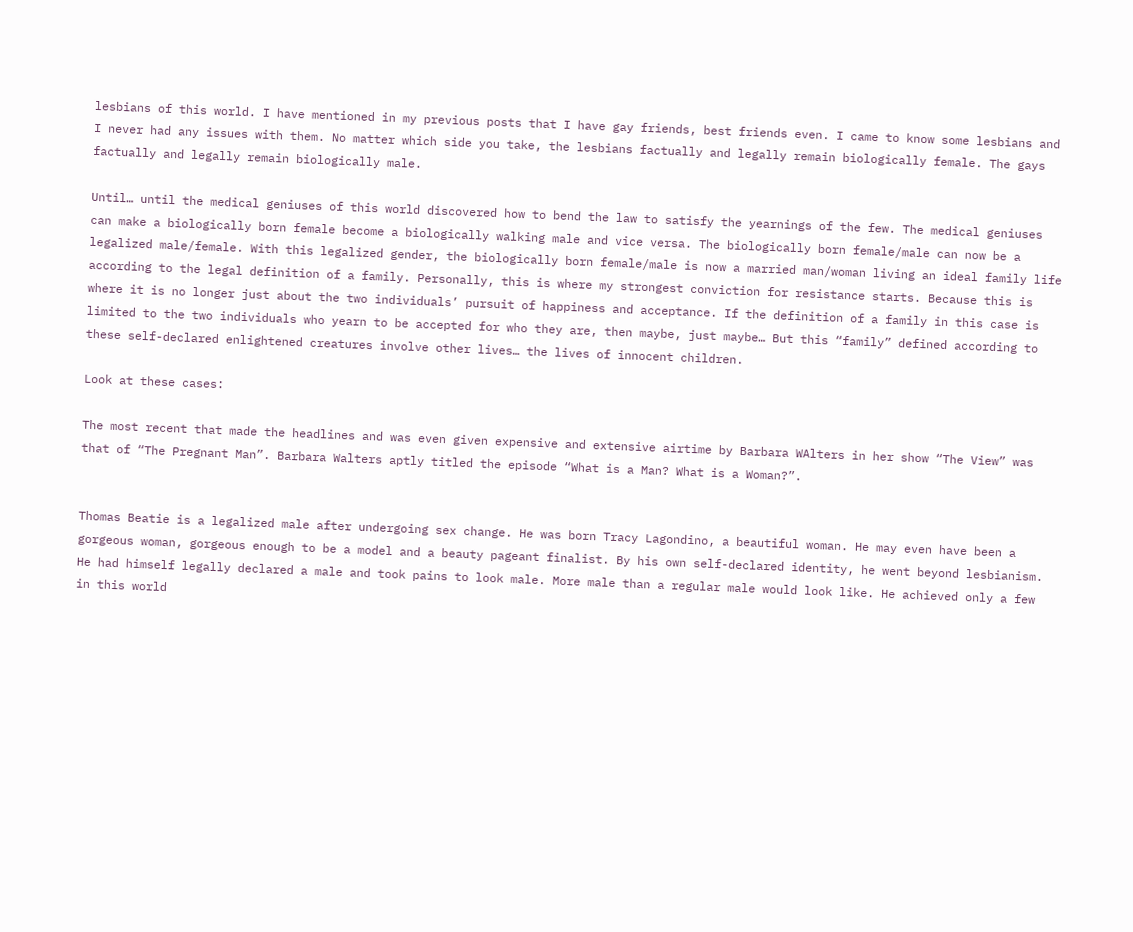lesbians of this world. I have mentioned in my previous posts that I have gay friends, best friends even. I came to know some lesbians and I never had any issues with them. No matter which side you take, the lesbians factually and legally remain biologically female. The gays factually and legally remain biologically male.

Until… until the medical geniuses of this world discovered how to bend the law to satisfy the yearnings of the few. The medical geniuses can make a biologically born female become a biologically walking male and vice versa. The biologically born female/male can now be a legalized male/female. With this legalized gender, the biologically born female/male is now a married man/woman living an ideal family life according to the legal definition of a family. Personally, this is where my strongest conviction for resistance starts. Because this is where it is no longer just about the two individuals’ pursuit of happiness and acceptance. If the definition of a family in this case is limited to the two individuals who yearn to be accepted for who they are, then maybe, just maybe… But this “family” defined according to these self-declared enlightened creatures involve other lives… the lives of innocent children.

Look at these cases:

The most recent that made the headlines and was even given expensive and extensive airtime by Barbara WAlters in her show “The View” was that of “The Pregnant Man”. Barbara Walters aptly titled the episode “What is a Man? What is a Woman?”.


Thomas Beatie is a legalized male after undergoing sex change. He was born Tracy Lagondino, a beautiful woman. He may even have been a gorgeous woman, gorgeous enough to be a model and a beauty pageant finalist. By his own self-declared identity, he went beyond lesbianism. He had himself legally declared a male and took pains to look male. More male than a regular male would look like. He achieved only a few in this world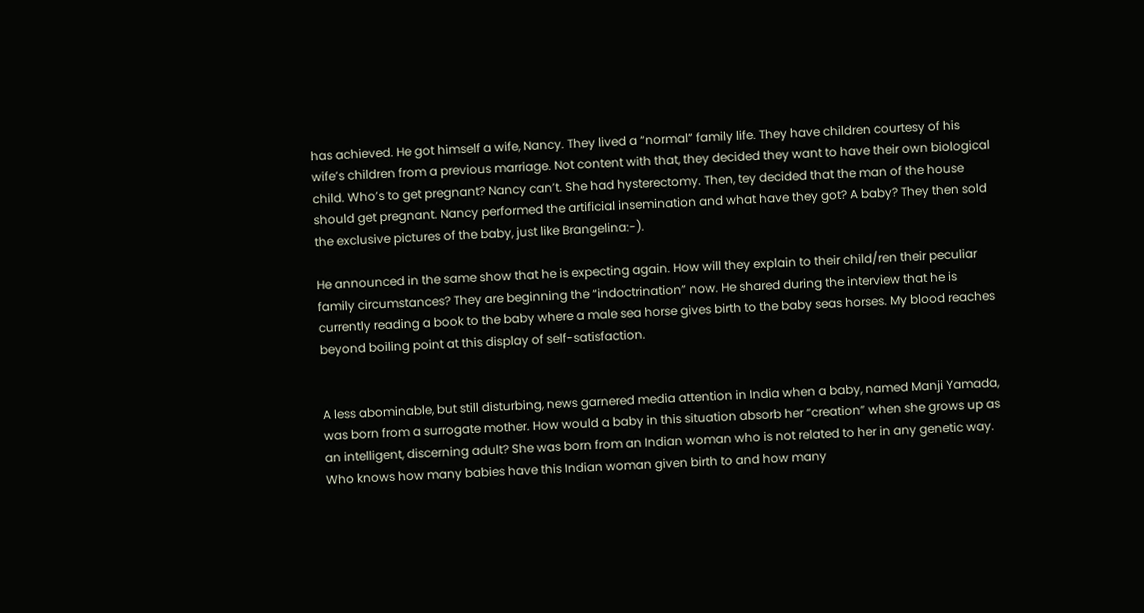has achieved. He got himself a wife, Nancy. They lived a “normal” family life. They have children courtesy of his wife’s children from a previous marriage. Not content with that, they decided they want to have their own biological child. Who’s to get pregnant? Nancy can’t. She had hysterectomy. Then, tey decided that the man of the house should get pregnant. Nancy performed the artificial insemination and what have they got? A baby? They then sold the exclusive pictures of the baby, just like Brangelina:-).

He announced in the same show that he is expecting again. How will they explain to their child/ren their peculiar family circumstances? They are beginning the “indoctrination” now. He shared during the interview that he is currently reading a book to the baby where a male sea horse gives birth to the baby seas horses. My blood reaches beyond boiling point at this display of self-satisfaction.


A less abominable, but still disturbing, news garnered media attention in India when a baby, named Manji Yamada, was born from a surrogate mother. How would a baby in this situation absorb her “creation” when she grows up as an intelligent, discerning adult? She was born from an Indian woman who is not related to her in any genetic way. Who knows how many babies have this Indian woman given birth to and how many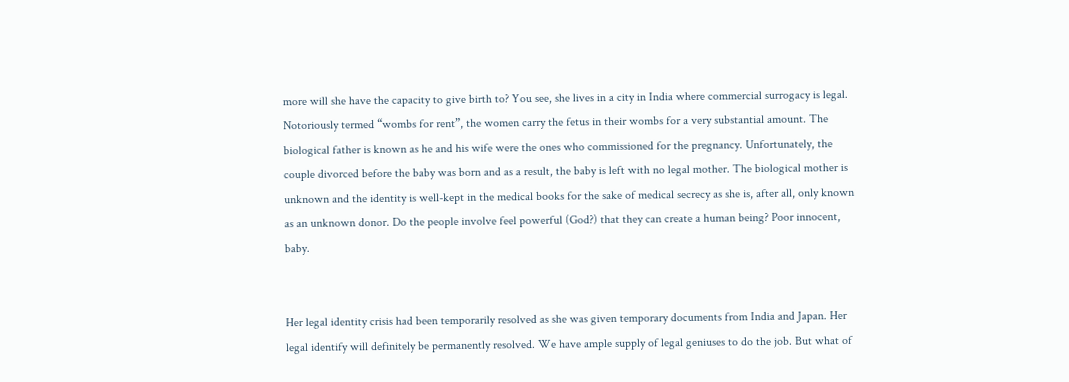more will she have the capacity to give birth to? You see, she lives in a city in India where commercial surrogacy is legal. Notoriously termed “wombs for rent”, the women carry the fetus in their wombs for a very substantial amount. The biological father is known as he and his wife were the ones who commissioned for the pregnancy. Unfortunately, the couple divorced before the baby was born and as a result, the baby is left with no legal mother. The biological mother is unknown and the identity is well-kept in the medical books for the sake of medical secrecy as she is, after all, only known as an unknown donor. Do the people involve feel powerful (God?) that they can create a human being? Poor innocent, baby.


Her legal identity crisis had been temporarily resolved as she was given temporary documents from India and Japan. Her legal identify will definitely be permanently resolved. We have ample supply of legal geniuses to do the job. But what of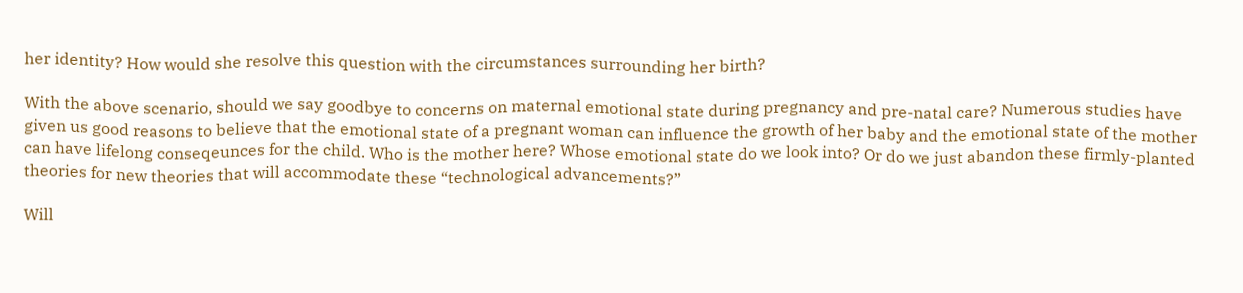her identity? How would she resolve this question with the circumstances surrounding her birth?

With the above scenario, should we say goodbye to concerns on maternal emotional state during pregnancy and pre-natal care? Numerous studies have given us good reasons to believe that the emotional state of a pregnant woman can influence the growth of her baby and the emotional state of the mother can have lifelong conseqeunces for the child. Who is the mother here? Whose emotional state do we look into? Or do we just abandon these firmly-planted theories for new theories that will accommodate these “technological advancements?”

Will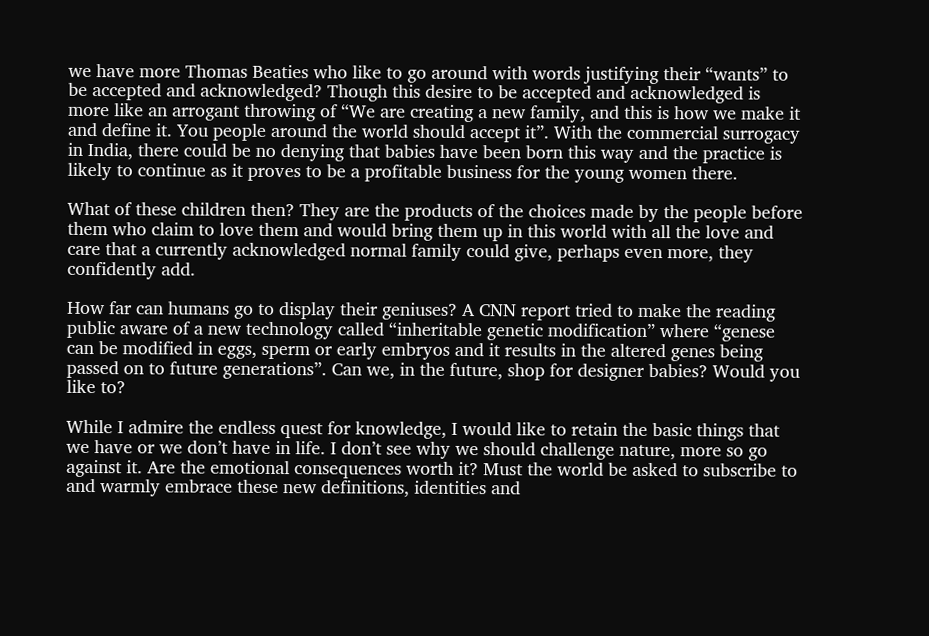we have more Thomas Beaties who like to go around with words justifying their “wants” to be accepted and acknowledged? Though this desire to be accepted and acknowledged is more like an arrogant throwing of “We are creating a new family, and this is how we make it and define it. You people around the world should accept it”. With the commercial surrogacy in India, there could be no denying that babies have been born this way and the practice is likely to continue as it proves to be a profitable business for the young women there.

What of these children then? They are the products of the choices made by the people before them who claim to love them and would bring them up in this world with all the love and care that a currently acknowledged normal family could give, perhaps even more, they confidently add.

How far can humans go to display their geniuses? A CNN report tried to make the reading public aware of a new technology called “inheritable genetic modification” where “genese can be modified in eggs, sperm or early embryos and it results in the altered genes being passed on to future generations”. Can we, in the future, shop for designer babies? Would you like to?

While I admire the endless quest for knowledge, I would like to retain the basic things that we have or we don’t have in life. I don’t see why we should challenge nature, more so go against it. Are the emotional consequences worth it? Must the world be asked to subscribe to and warmly embrace these new definitions, identities and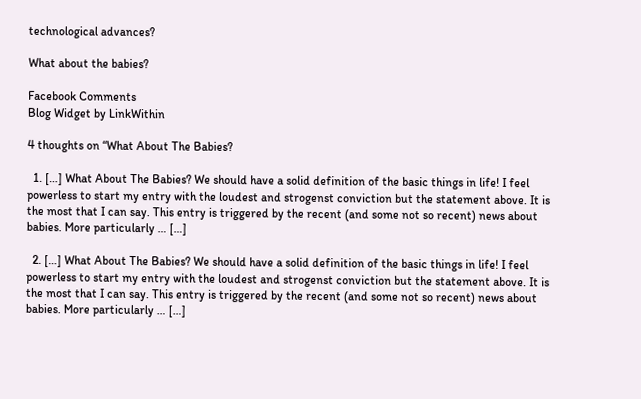technological advances?

What about the babies?

Facebook Comments
Blog Widget by LinkWithin

4 thoughts on “What About The Babies?

  1. […] What About The Babies? We should have a solid definition of the basic things in life! I feel powerless to start my entry with the loudest and strogenst conviction but the statement above. It is the most that I can say. This entry is triggered by the recent (and some not so recent) news about babies. More particularly … […]

  2. […] What About The Babies? We should have a solid definition of the basic things in life! I feel powerless to start my entry with the loudest and strogenst conviction but the statement above. It is the most that I can say. This entry is triggered by the recent (and some not so recent) news about babies. More particularly … […]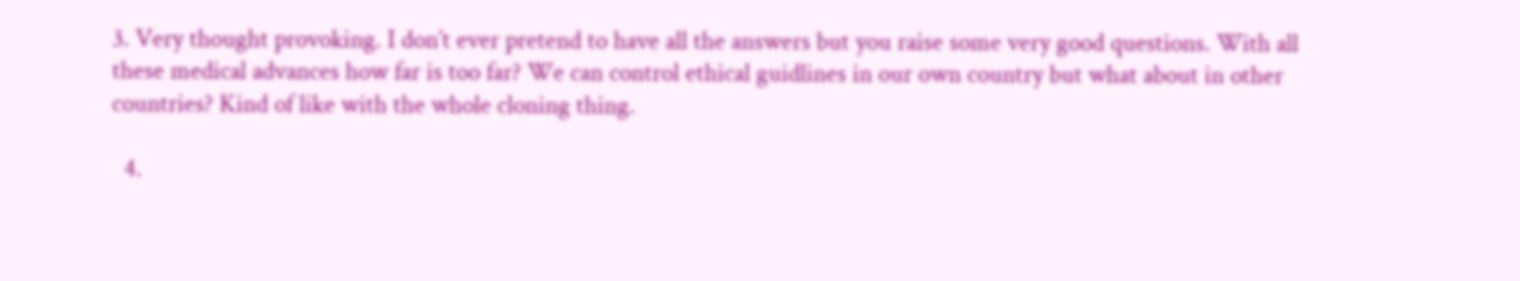3. Very thought provoking. I don’t ever pretend to have all the answers but you raise some very good questions. With all these medical advances how far is too far? We can control ethical guidlines in our own country but what about in other countries? Kind of like with the whole cloning thing.

  4.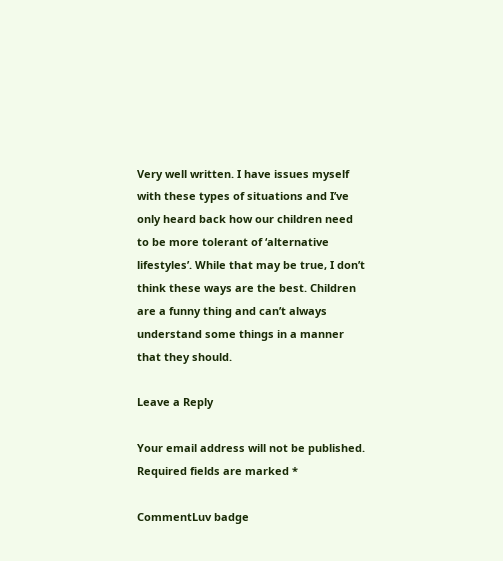Very well written. I have issues myself with these types of situations and I’ve only heard back how our children need to be more tolerant of ‘alternative lifestyles’. While that may be true, I don’t think these ways are the best. Children are a funny thing and can’t always understand some things in a manner that they should.

Leave a Reply

Your email address will not be published. Required fields are marked *

CommentLuv badge